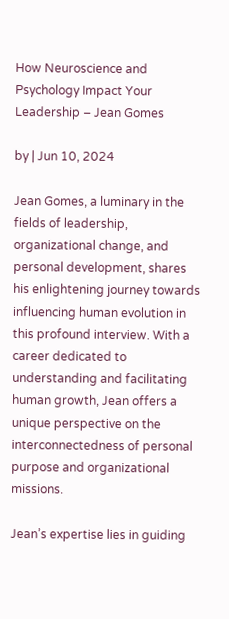How Neuroscience and Psychology Impact Your Leadership – Jean Gomes

by | Jun 10, 2024

Jean Gomes, a luminary in the fields of leadership, organizational change, and personal development, shares his enlightening journey towards influencing human evolution in this profound interview. With a career dedicated to understanding and facilitating human growth, Jean offers a unique perspective on the interconnectedness of personal purpose and organizational missions.

Jean’s expertise lies in guiding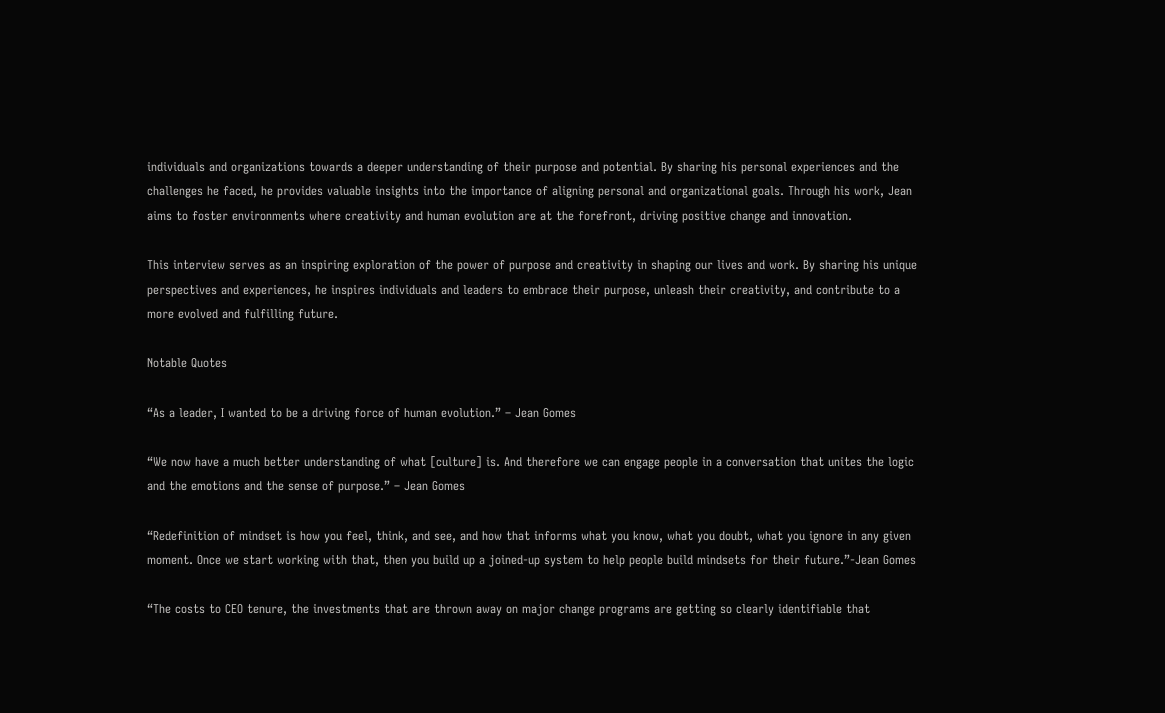individuals and organizations towards a deeper understanding of their purpose and potential. By sharing his personal experiences and the challenges he faced, he provides valuable insights into the importance of aligning personal and organizational goals. Through his work, Jean aims to foster environments where creativity and human evolution are at the forefront, driving positive change and innovation.

This interview serves as an inspiring exploration of the power of purpose and creativity in shaping our lives and work. By sharing his unique perspectives and experiences, he inspires individuals and leaders to embrace their purpose, unleash their creativity, and contribute to a more evolved and fulfilling future.

Notable Quotes

“As a leader, I wanted to be a driving force of human evolution.” – Jean Gomes

“We now have a much better understanding of what [culture] is. And therefore we can engage people in a conversation that unites the logic and the emotions and the sense of purpose.” – Jean Gomes

“Redefinition of mindset is how you feel, think, and see, and how that informs what you know, what you doubt, what you ignore in any given moment. Once we start working with that, then you build up a joined-up system to help people build mindsets for their future.”-Jean Gomes

“The costs to CEO tenure, the investments that are thrown away on major change programs are getting so clearly identifiable that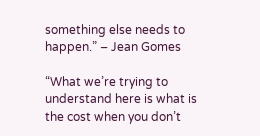something else needs to happen.” – Jean Gomes

“What we’re trying to understand here is what is the cost when you don’t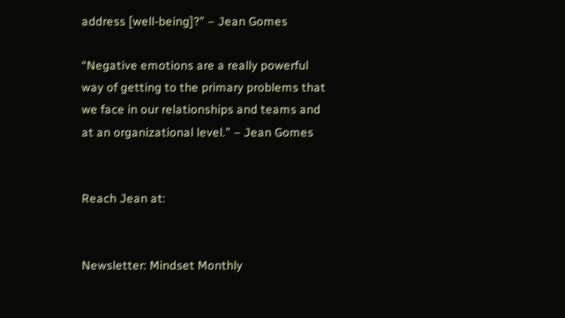address [well-being]?” – Jean Gomes

“Negative emotions are a really powerful way of getting to the primary problems that we face in our relationships and teams and at an organizational level.” – Jean Gomes


Reach Jean at:


Newsletter: Mindset Monthly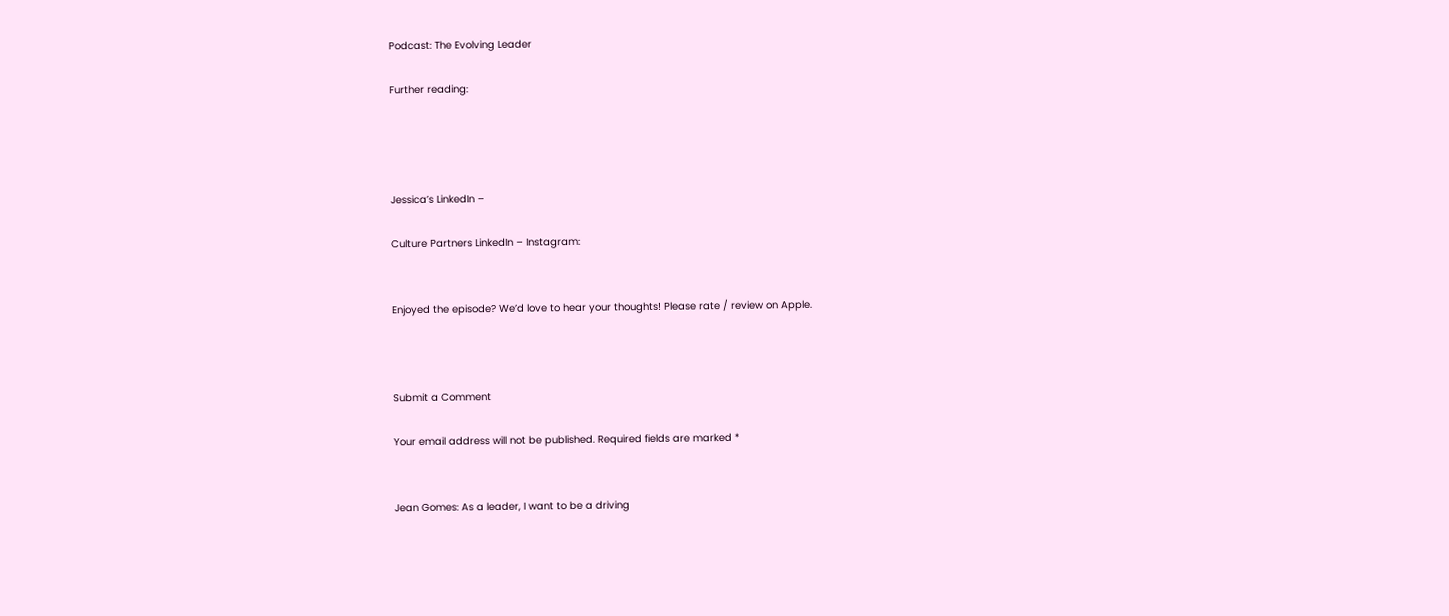Podcast: The Evolving Leader

Further reading:




Jessica’s LinkedIn –

Culture Partners LinkedIn – Instagram:


Enjoyed the episode? We’d love to hear your thoughts! Please rate / review on Apple.



Submit a Comment

Your email address will not be published. Required fields are marked *


Jean Gomes: As a leader, I want to be a driving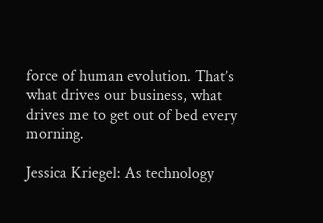force of human evolution. That’s what drives our business, what drives me to get out of bed every morning.

Jessica Kriegel: As technology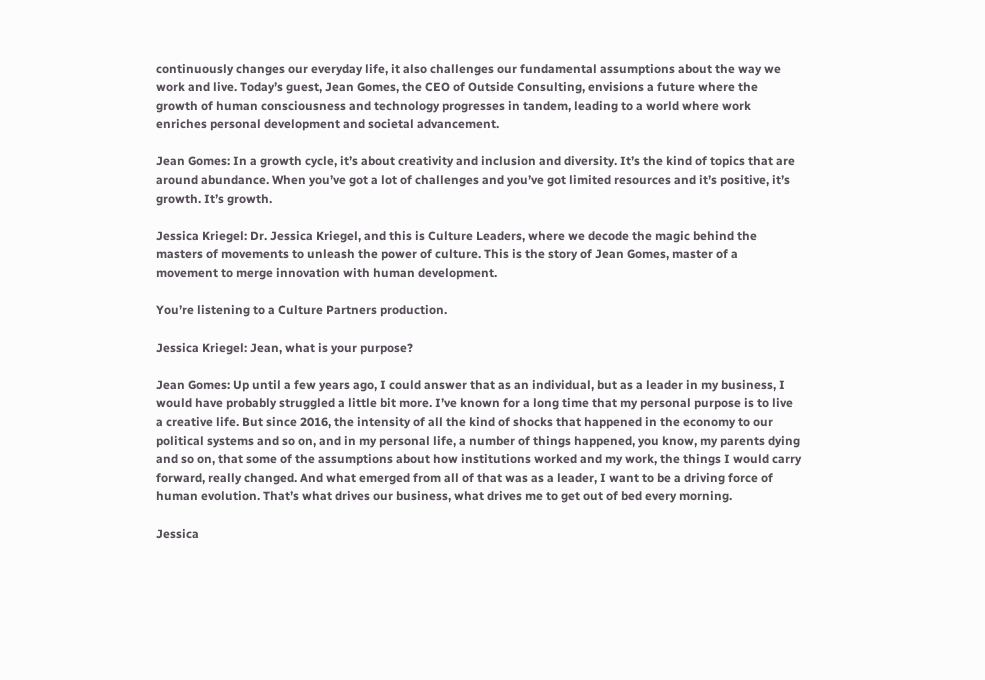continuously changes our everyday life, it also challenges our fundamental assumptions about the way we work and live. Today’s guest, Jean Gomes, the CEO of Outside Consulting, envisions a future where the growth of human consciousness and technology progresses in tandem, leading to a world where work enriches personal development and societal advancement.

Jean Gomes: In a growth cycle, it’s about creativity and inclusion and diversity. It’s the kind of topics that are around abundance. When you’ve got a lot of challenges and you’ve got limited resources and it’s positive, it’s growth. It’s growth.

Jessica Kriegel: Dr. Jessica Kriegel, and this is Culture Leaders, where we decode the magic behind the masters of movements to unleash the power of culture. This is the story of Jean Gomes, master of a movement to merge innovation with human development.

You’re listening to a Culture Partners production.

Jessica Kriegel: Jean, what is your purpose?

Jean Gomes: Up until a few years ago, I could answer that as an individual, but as a leader in my business, I would have probably struggled a little bit more. I’ve known for a long time that my personal purpose is to live a creative life. But since 2016, the intensity of all the kind of shocks that happened in the economy to our political systems and so on, and in my personal life, a number of things happened, you know, my parents dying and so on, that some of the assumptions about how institutions worked and my work, the things I would carry forward, really changed. And what emerged from all of that was as a leader, I want to be a driving force of human evolution. That’s what drives our business, what drives me to get out of bed every morning.

Jessica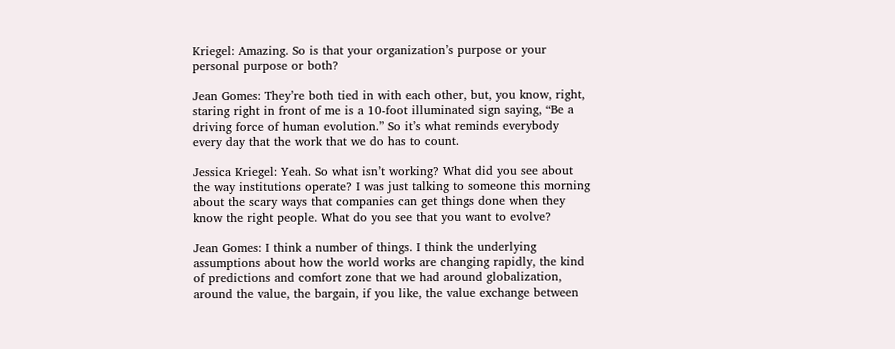Kriegel: Amazing. So is that your organization’s purpose or your personal purpose or both?

Jean Gomes: They’re both tied in with each other, but, you know, right, staring right in front of me is a 10-foot illuminated sign saying, “Be a driving force of human evolution.” So it’s what reminds everybody every day that the work that we do has to count.

Jessica Kriegel: Yeah. So what isn’t working? What did you see about the way institutions operate? I was just talking to someone this morning about the scary ways that companies can get things done when they know the right people. What do you see that you want to evolve?

Jean Gomes: I think a number of things. I think the underlying assumptions about how the world works are changing rapidly, the kind of predictions and comfort zone that we had around globalization, around the value, the bargain, if you like, the value exchange between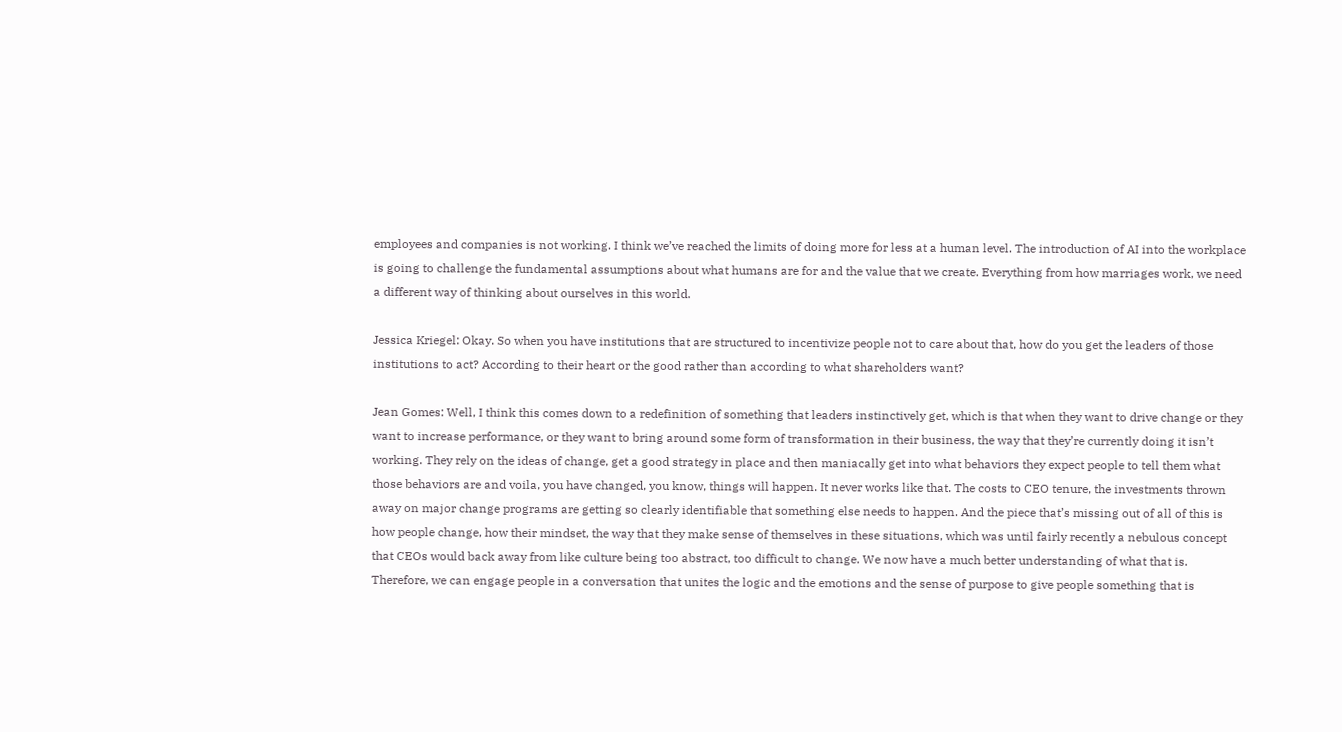employees and companies is not working. I think we’ve reached the limits of doing more for less at a human level. The introduction of AI into the workplace is going to challenge the fundamental assumptions about what humans are for and the value that we create. Everything from how marriages work, we need a different way of thinking about ourselves in this world.

Jessica Kriegel: Okay. So when you have institutions that are structured to incentivize people not to care about that, how do you get the leaders of those institutions to act? According to their heart or the good rather than according to what shareholders want?

Jean Gomes: Well, I think this comes down to a redefinition of something that leaders instinctively get, which is that when they want to drive change or they want to increase performance, or they want to bring around some form of transformation in their business, the way that they’re currently doing it isn’t working. They rely on the ideas of change, get a good strategy in place and then maniacally get into what behaviors they expect people to tell them what those behaviors are and voila, you have changed, you know, things will happen. It never works like that. The costs to CEO tenure, the investments thrown away on major change programs are getting so clearly identifiable that something else needs to happen. And the piece that’s missing out of all of this is how people change, how their mindset, the way that they make sense of themselves in these situations, which was until fairly recently a nebulous concept that CEOs would back away from like culture being too abstract, too difficult to change. We now have a much better understanding of what that is. Therefore, we can engage people in a conversation that unites the logic and the emotions and the sense of purpose to give people something that is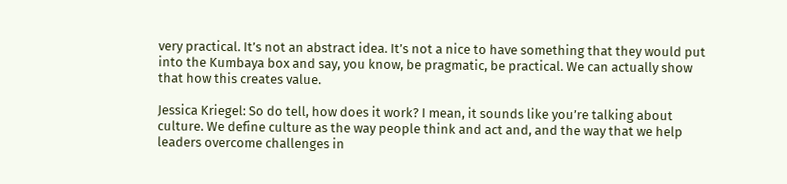very practical. It’s not an abstract idea. It’s not a nice to have something that they would put into the Kumbaya box and say, you know, be pragmatic, be practical. We can actually show that how this creates value.

Jessica Kriegel: So do tell, how does it work? I mean, it sounds like you’re talking about culture. We define culture as the way people think and act and, and the way that we help leaders overcome challenges in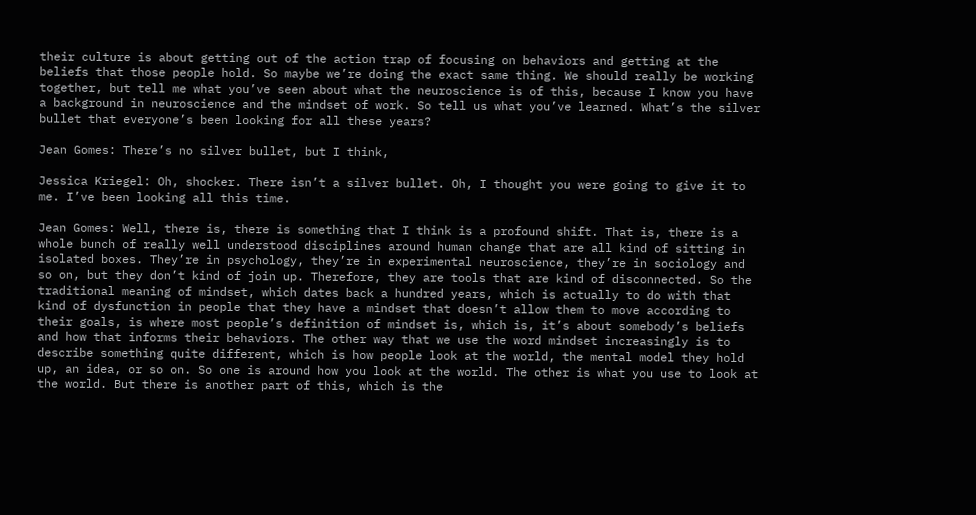their culture is about getting out of the action trap of focusing on behaviors and getting at the beliefs that those people hold. So maybe we’re doing the exact same thing. We should really be working together, but tell me what you’ve seen about what the neuroscience is of this, because I know you have a background in neuroscience and the mindset of work. So tell us what you’ve learned. What’s the silver bullet that everyone’s been looking for all these years?

Jean Gomes: There’s no silver bullet, but I think,

Jessica Kriegel: Oh, shocker. There isn’t a silver bullet. Oh, I thought you were going to give it to me. I’ve been looking all this time.

Jean Gomes: Well, there is, there is something that I think is a profound shift. That is, there is a whole bunch of really well understood disciplines around human change that are all kind of sitting in isolated boxes. They’re in psychology, they’re in experimental neuroscience, they’re in sociology and so on, but they don’t kind of join up. Therefore, they are tools that are kind of disconnected. So the traditional meaning of mindset, which dates back a hundred years, which is actually to do with that kind of dysfunction in people that they have a mindset that doesn’t allow them to move according to their goals, is where most people’s definition of mindset is, which is, it’s about somebody’s beliefs and how that informs their behaviors. The other way that we use the word mindset increasingly is to describe something quite different, which is how people look at the world, the mental model they hold up, an idea, or so on. So one is around how you look at the world. The other is what you use to look at the world. But there is another part of this, which is the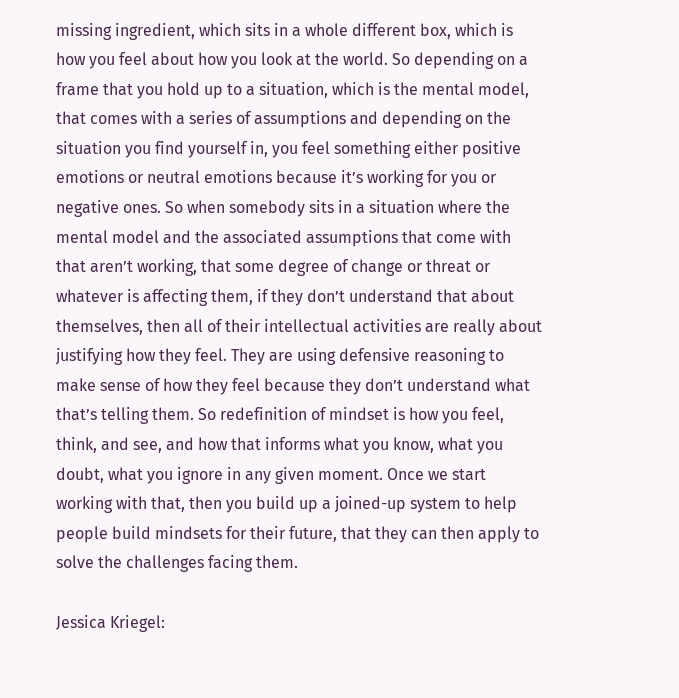missing ingredient, which sits in a whole different box, which is how you feel about how you look at the world. So depending on a frame that you hold up to a situation, which is the mental model, that comes with a series of assumptions and depending on the situation you find yourself in, you feel something either positive emotions or neutral emotions because it’s working for you or negative ones. So when somebody sits in a situation where the mental model and the associated assumptions that come with that aren’t working, that some degree of change or threat or whatever is affecting them, if they don’t understand that about themselves, then all of their intellectual activities are really about justifying how they feel. They are using defensive reasoning to make sense of how they feel because they don’t understand what that’s telling them. So redefinition of mindset is how you feel, think, and see, and how that informs what you know, what you doubt, what you ignore in any given moment. Once we start working with that, then you build up a joined-up system to help people build mindsets for their future, that they can then apply to solve the challenges facing them.

Jessica Kriegel: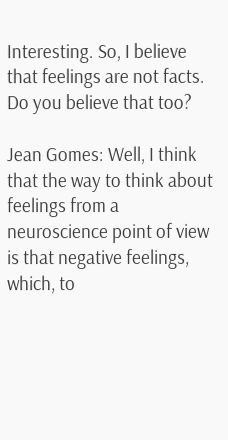Interesting. So, I believe that feelings are not facts. Do you believe that too?

Jean Gomes: Well, I think that the way to think about feelings from a neuroscience point of view is that negative feelings, which, to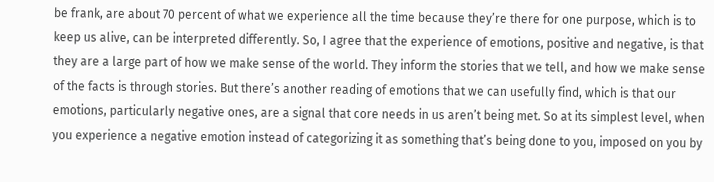be frank, are about 70 percent of what we experience all the time because they’re there for one purpose, which is to keep us alive, can be interpreted differently. So, I agree that the experience of emotions, positive and negative, is that they are a large part of how we make sense of the world. They inform the stories that we tell, and how we make sense of the facts is through stories. But there’s another reading of emotions that we can usefully find, which is that our emotions, particularly negative ones, are a signal that core needs in us aren’t being met. So at its simplest level, when you experience a negative emotion instead of categorizing it as something that’s being done to you, imposed on you by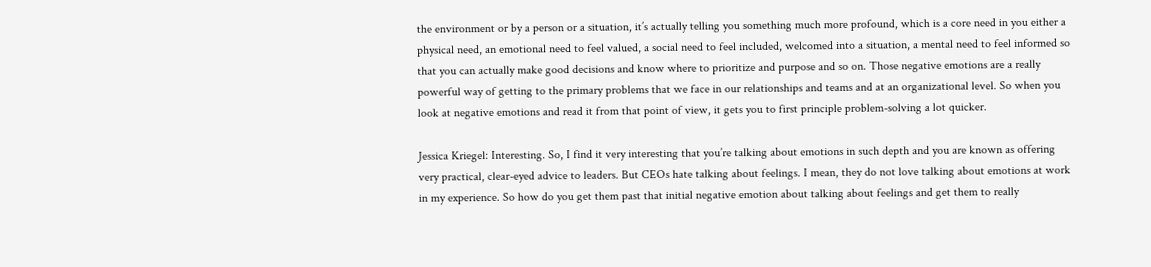the environment or by a person or a situation, it’s actually telling you something much more profound, which is a core need in you either a physical need, an emotional need to feel valued, a social need to feel included, welcomed into a situation, a mental need to feel informed so that you can actually make good decisions and know where to prioritize and purpose and so on. Those negative emotions are a really powerful way of getting to the primary problems that we face in our relationships and teams and at an organizational level. So when you look at negative emotions and read it from that point of view, it gets you to first principle problem-solving a lot quicker.

Jessica Kriegel: Interesting. So, I find it very interesting that you’re talking about emotions in such depth and you are known as offering very practical, clear-eyed advice to leaders. But CEOs hate talking about feelings. I mean, they do not love talking about emotions at work in my experience. So how do you get them past that initial negative emotion about talking about feelings and get them to really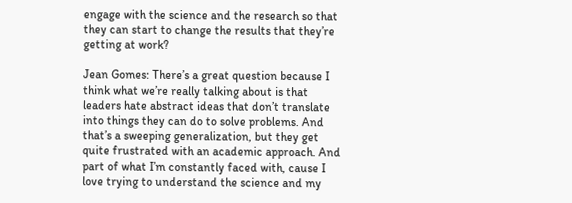engage with the science and the research so that they can start to change the results that they’re getting at work?

Jean Gomes: There’s a great question because I think what we’re really talking about is that leaders hate abstract ideas that don’t translate into things they can do to solve problems. And that’s a sweeping generalization, but they get quite frustrated with an academic approach. And part of what I’m constantly faced with, cause I love trying to understand the science and my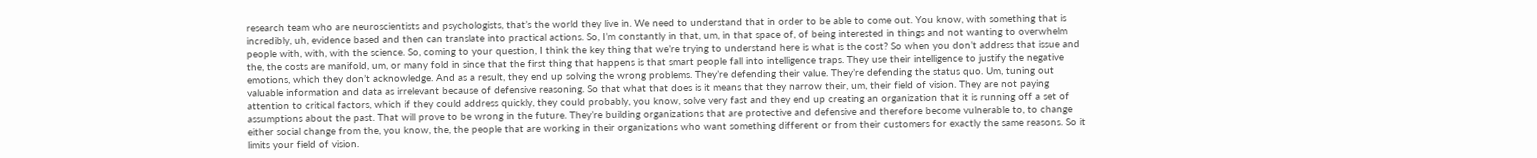research team who are neuroscientists and psychologists, that’s the world they live in. We need to understand that in order to be able to come out. You know, with something that is incredibly, uh, evidence based and then can translate into practical actions. So, I’m constantly in that, um, in that space of, of being interested in things and not wanting to overwhelm people with, with, with the science. So, coming to your question, I think the key thing that we’re trying to understand here is what is the cost? So when you don’t address that issue and the, the costs are manifold, um, or many fold in since that the first thing that happens is that smart people fall into intelligence traps. They use their intelligence to justify the negative emotions, which they don’t acknowledge. And as a result, they end up solving the wrong problems. They’re defending their value. They’re defending the status quo. Um, tuning out valuable information and data as irrelevant because of defensive reasoning. So that what that does is it means that they narrow their, um, their field of vision. They are not paying attention to critical factors, which if they could address quickly, they could probably, you know, solve very fast and they end up creating an organization that it is running off a set of assumptions about the past. That will prove to be wrong in the future. They’re building organizations that are protective and defensive and therefore become vulnerable to, to change either social change from the, you know, the, the people that are working in their organizations who want something different or from their customers for exactly the same reasons. So it limits your field of vision.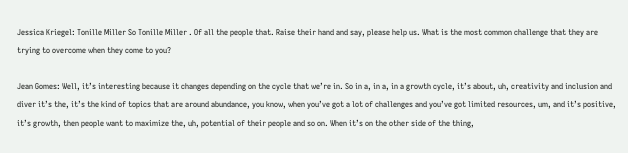Jessica Kriegel: Tonille Miller So Tonille Miller . Of all the people that. Raise their hand and say, please help us. What is the most common challenge that they are trying to overcome when they come to you?

Jean Gomes: Well, it’s interesting because it changes depending on the cycle that we’re in. So in a, in a, in a growth cycle, it’s about, uh, creativity and inclusion and diver it’s the, it’s the kind of topics that are around abundance, you know, when you’ve got a lot of challenges and you’ve got limited resources, um, and it’s positive, it’s growth, then people want to maximize the, uh, potential of their people and so on. When it’s on the other side of the thing,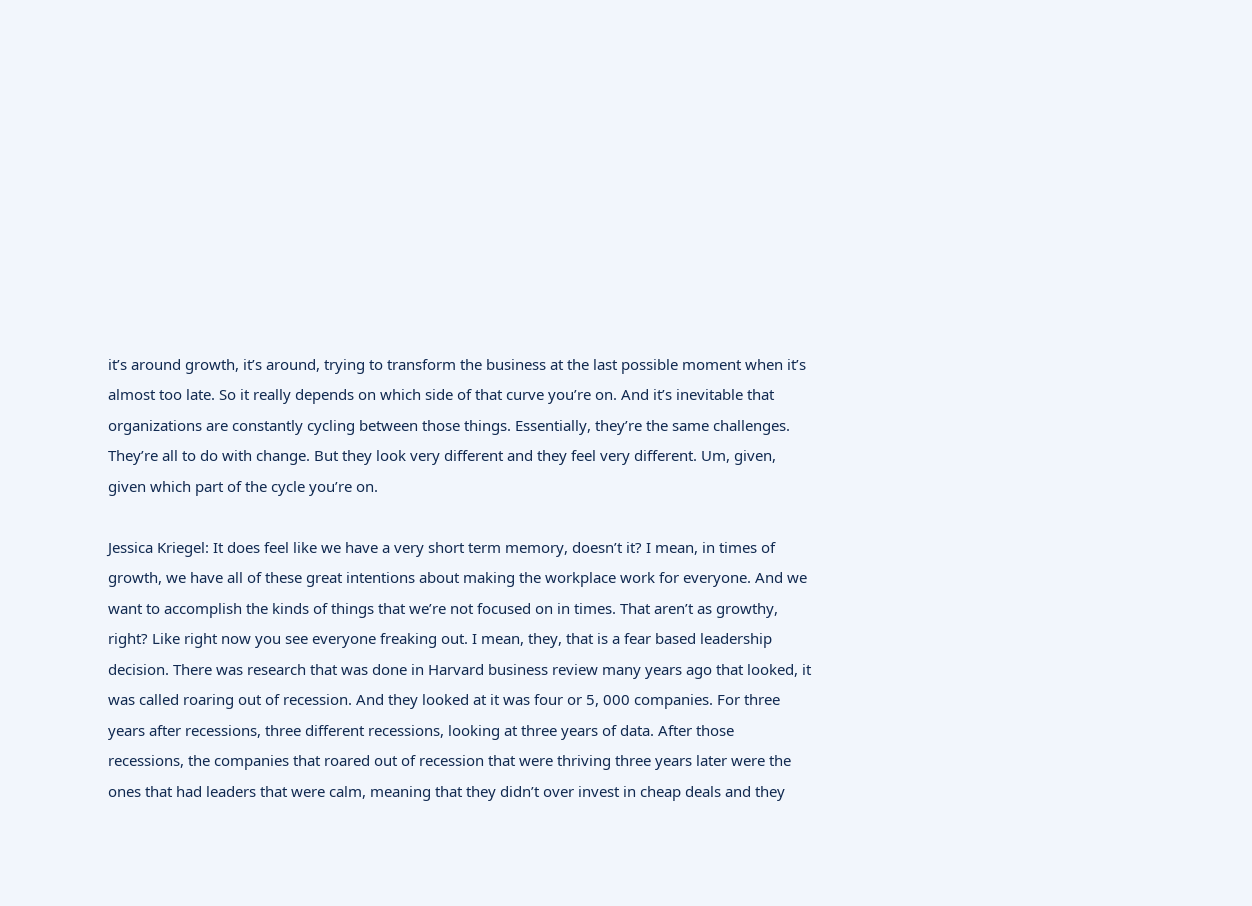it’s around growth, it’s around, trying to transform the business at the last possible moment when it’s almost too late. So it really depends on which side of that curve you’re on. And it’s inevitable that organizations are constantly cycling between those things. Essentially, they’re the same challenges. They’re all to do with change. But they look very different and they feel very different. Um, given, given which part of the cycle you’re on.

Jessica Kriegel: It does feel like we have a very short term memory, doesn’t it? I mean, in times of growth, we have all of these great intentions about making the workplace work for everyone. And we want to accomplish the kinds of things that we’re not focused on in times. That aren’t as growthy, right? Like right now you see everyone freaking out. I mean, they, that is a fear based leadership decision. There was research that was done in Harvard business review many years ago that looked, it was called roaring out of recession. And they looked at it was four or 5, 000 companies. For three years after recessions, three different recessions, looking at three years of data. After those recessions, the companies that roared out of recession that were thriving three years later were the ones that had leaders that were calm, meaning that they didn’t over invest in cheap deals and they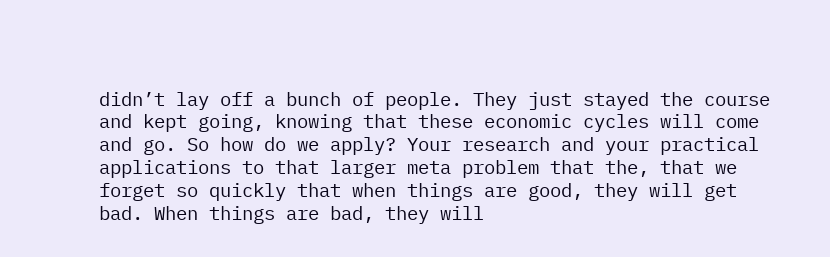didn’t lay off a bunch of people. They just stayed the course and kept going, knowing that these economic cycles will come and go. So how do we apply? Your research and your practical applications to that larger meta problem that the, that we forget so quickly that when things are good, they will get bad. When things are bad, they will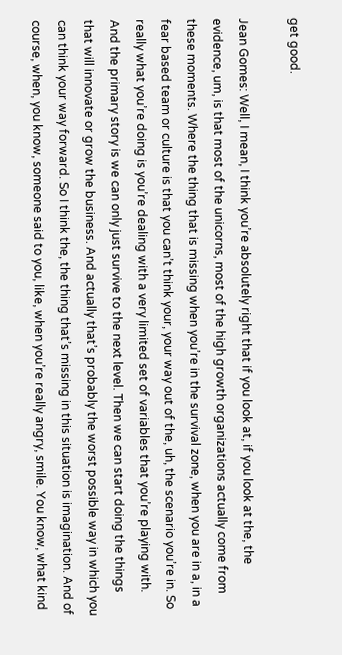get good.

Jean Gomes: Well, I mean, I think you’re absolutely right that if you look at, if you look at the, the evidence, um, is that most of the unicorns, most of the high growth organizations actually come from these moments. Where the thing that is missing when you’re in the survival zone, when you are in a, in a fear based team or culture is that you can’t think your, your way out of the, uh, the scenario you’re in. So really what you’re doing is you’re dealing with a very limited set of variables that you’re playing with. And the primary story is we can only just survive to the next level. Then we can start doing the things that will innovate or grow the business. And actually that’s probably the worst possible way in which you can think your way forward. So I think the, the thing that’s missing in this situation is imagination. And of course, when, you know, someone said to you, like, when you’re really angry, smile. You know, what kind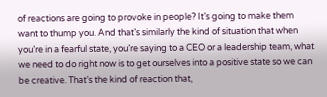of reactions are going to provoke in people? It’s going to make them want to thump you. And that’s similarly the kind of situation that when you’re in a fearful state, you’re saying to a CEO or a leadership team, what we need to do right now is to get ourselves into a positive state so we can be creative. That’s the kind of reaction that,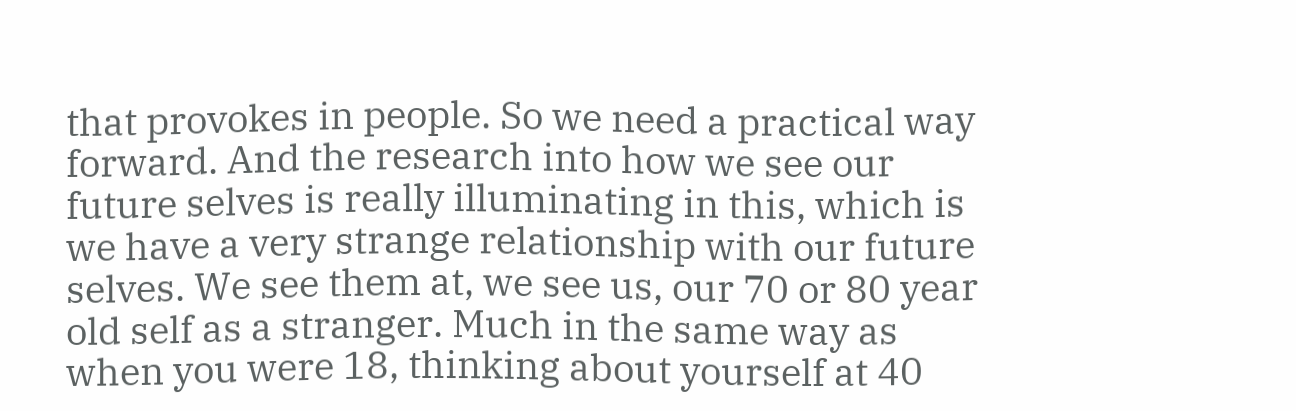that provokes in people. So we need a practical way forward. And the research into how we see our future selves is really illuminating in this, which is we have a very strange relationship with our future selves. We see them at, we see us, our 70 or 80 year old self as a stranger. Much in the same way as when you were 18, thinking about yourself at 40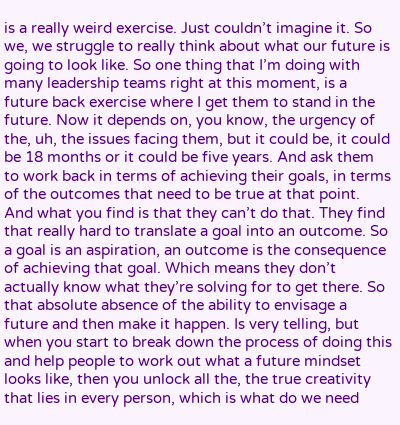is a really weird exercise. Just couldn’t imagine it. So we, we struggle to really think about what our future is going to look like. So one thing that I’m doing with many leadership teams right at this moment, is a future back exercise where I get them to stand in the future. Now it depends on, you know, the urgency of the, uh, the issues facing them, but it could be, it could be 18 months or it could be five years. And ask them to work back in terms of achieving their goals, in terms of the outcomes that need to be true at that point. And what you find is that they can’t do that. They find that really hard to translate a goal into an outcome. So a goal is an aspiration, an outcome is the consequence of achieving that goal. Which means they don’t actually know what they’re solving for to get there. So that absolute absence of the ability to envisage a future and then make it happen. Is very telling, but when you start to break down the process of doing this and help people to work out what a future mindset looks like, then you unlock all the, the true creativity that lies in every person, which is what do we need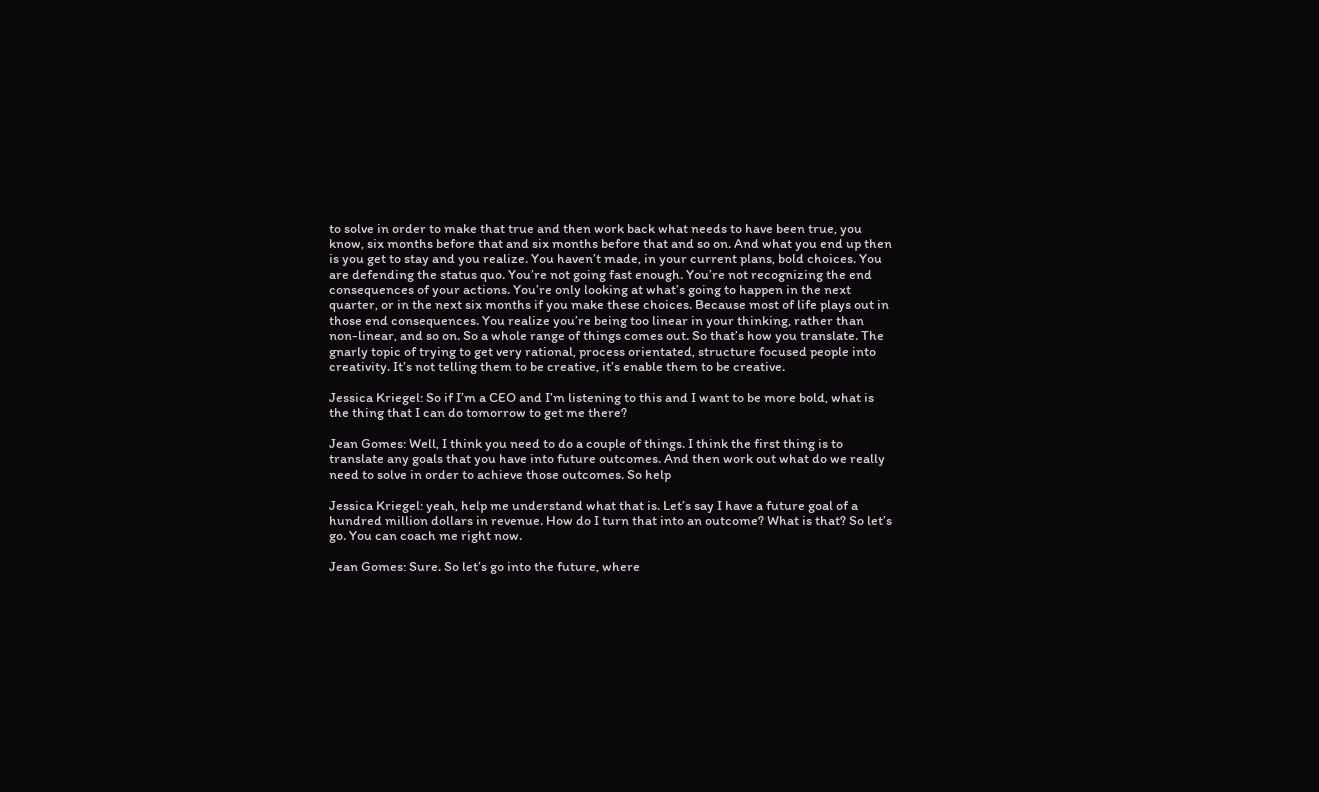to solve in order to make that true and then work back what needs to have been true, you know, six months before that and six months before that and so on. And what you end up then is you get to stay and you realize. You haven’t made, in your current plans, bold choices. You are defending the status quo. You’re not going fast enough. You’re not recognizing the end consequences of your actions. You’re only looking at what’s going to happen in the next quarter, or in the next six months if you make these choices. Because most of life plays out in those end consequences. You realize you’re being too linear in your thinking, rather than non-linear, and so on. So a whole range of things comes out. So that’s how you translate. The gnarly topic of trying to get very rational, process orientated, structure focused people into creativity. It’s not telling them to be creative, it’s enable them to be creative.

Jessica Kriegel: So if I’m a CEO and I’m listening to this and I want to be more bold, what is the thing that I can do tomorrow to get me there?

Jean Gomes: Well, I think you need to do a couple of things. I think the first thing is to translate any goals that you have into future outcomes. And then work out what do we really need to solve in order to achieve those outcomes. So help

Jessica Kriegel: yeah, help me understand what that is. Let’s say I have a future goal of a hundred million dollars in revenue. How do I turn that into an outcome? What is that? So let’s go. You can coach me right now.

Jean Gomes: Sure. So let’s go into the future, where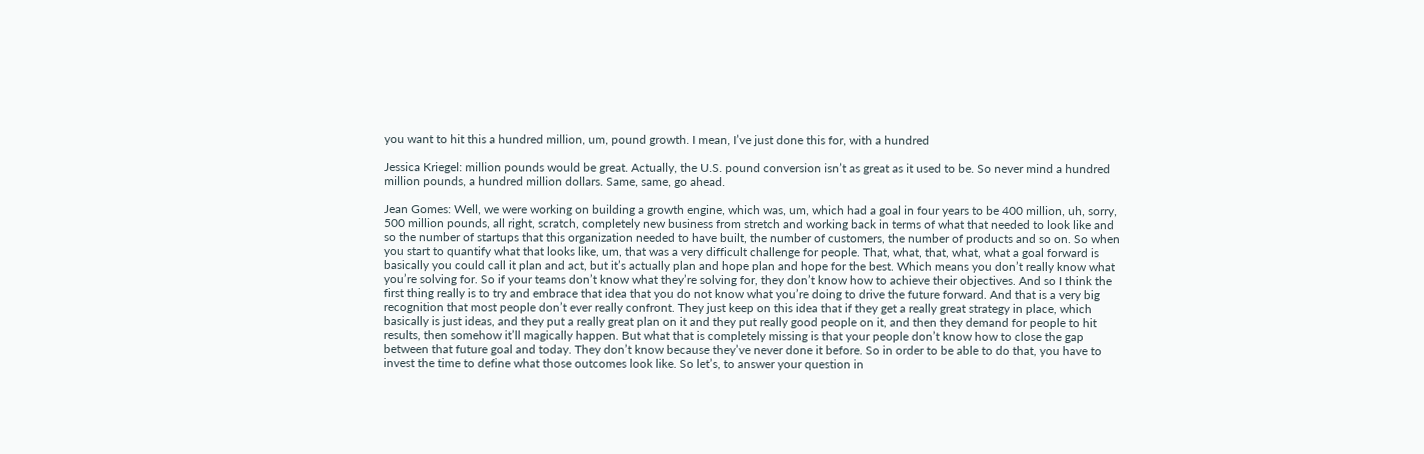you want to hit this a hundred million, um, pound growth. I mean, I’ve just done this for, with a hundred

Jessica Kriegel: million pounds would be great. Actually, the U.S. pound conversion isn’t as great as it used to be. So never mind a hundred million pounds, a hundred million dollars. Same, same, go ahead.

Jean Gomes: Well, we were working on building a growth engine, which was, um, which had a goal in four years to be 400 million, uh, sorry, 500 million pounds, all right, scratch, completely new business from stretch and working back in terms of what that needed to look like and so the number of startups that this organization needed to have built, the number of customers, the number of products and so on. So when you start to quantify what that looks like, um, that was a very difficult challenge for people. That, what, that, what, what a goal forward is basically you could call it plan and act, but it’s actually plan and hope plan and hope for the best. Which means you don’t really know what you’re solving for. So if your teams don’t know what they’re solving for, they don’t know how to achieve their objectives. And so I think the first thing really is to try and embrace that idea that you do not know what you’re doing to drive the future forward. And that is a very big recognition that most people don’t ever really confront. They just keep on this idea that if they get a really great strategy in place, which basically is just ideas, and they put a really great plan on it and they put really good people on it, and then they demand for people to hit results, then somehow it’ll magically happen. But what that is completely missing is that your people don’t know how to close the gap between that future goal and today. They don’t know because they’ve never done it before. So in order to be able to do that, you have to invest the time to define what those outcomes look like. So let’s, to answer your question in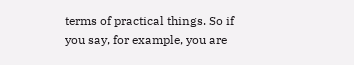terms of practical things. So if you say, for example, you are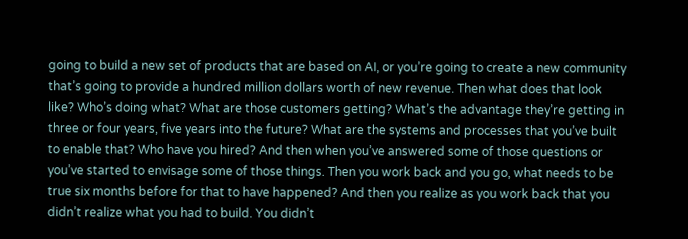going to build a new set of products that are based on AI, or you’re going to create a new community that’s going to provide a hundred million dollars worth of new revenue. Then what does that look like? Who’s doing what? What are those customers getting? What’s the advantage they’re getting in three or four years, five years into the future? What are the systems and processes that you’ve built to enable that? Who have you hired? And then when you’ve answered some of those questions or you’ve started to envisage some of those things. Then you work back and you go, what needs to be true six months before for that to have happened? And then you realize as you work back that you didn’t realize what you had to build. You didn’t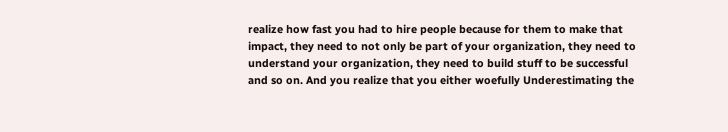realize how fast you had to hire people because for them to make that impact, they need to not only be part of your organization, they need to understand your organization, they need to build stuff to be successful and so on. And you realize that you either woefully Underestimating the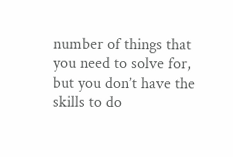number of things that you need to solve for, but you don’t have the skills to do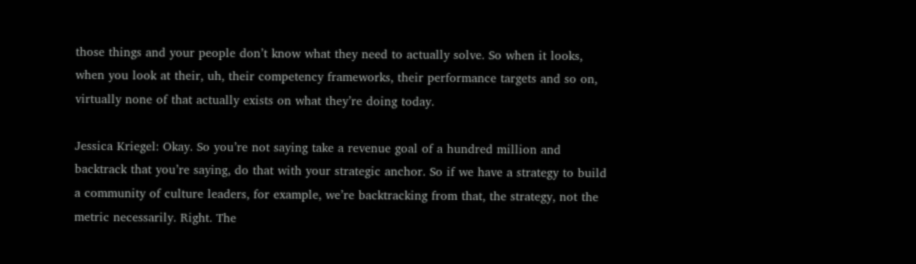those things and your people don’t know what they need to actually solve. So when it looks, when you look at their, uh, their competency frameworks, their performance targets and so on, virtually none of that actually exists on what they’re doing today.

Jessica Kriegel: Okay. So you’re not saying take a revenue goal of a hundred million and backtrack that you’re saying, do that with your strategic anchor. So if we have a strategy to build a community of culture leaders, for example, we’re backtracking from that, the strategy, not the metric necessarily. Right. The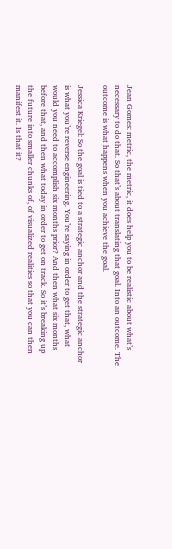Jean Gomes: metric, the metric, it does help you to be realistic about what’s necessary to do that. So that’s about translating that goal. Into an outcome. The outcome is what happens when you achieve the goal.

Jessica Kriegel: So the goal is tied to a strategic anchor and the strategic anchor is what you’re reverse engineering. You’re saying in order to get that, what would you need to accomplish six months prior? And then what six months before that, and then what today in order to get on track. So it’s breaking up the future into smaller chunks of, of visualized realities so that you can then manifest it. Is that it?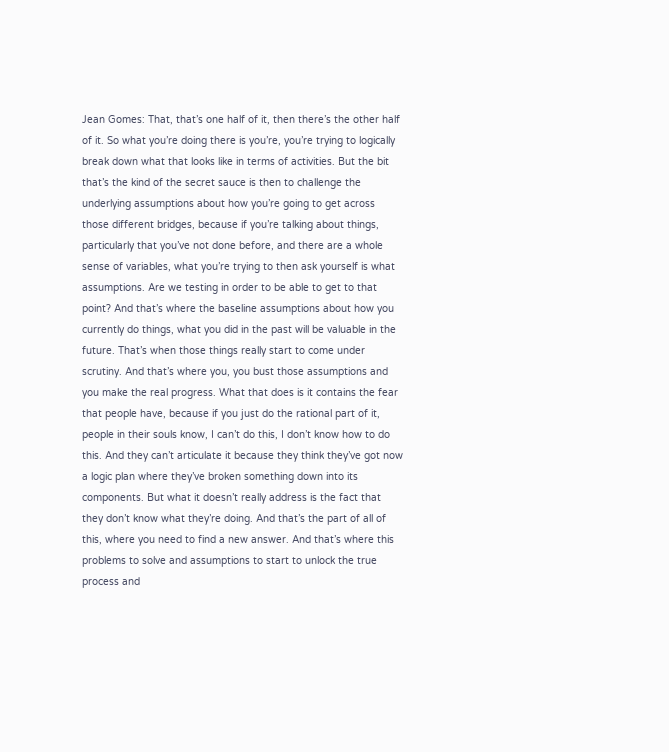Jean Gomes: That, that’s one half of it, then there’s the other half of it. So what you’re doing there is you’re, you’re trying to logically break down what that looks like in terms of activities. But the bit that’s the kind of the secret sauce is then to challenge the underlying assumptions about how you’re going to get across those different bridges, because if you’re talking about things, particularly that you’ve not done before, and there are a whole sense of variables, what you’re trying to then ask yourself is what assumptions. Are we testing in order to be able to get to that point? And that’s where the baseline assumptions about how you currently do things, what you did in the past will be valuable in the future. That’s when those things really start to come under scrutiny. And that’s where you, you bust those assumptions and you make the real progress. What that does is it contains the fear that people have, because if you just do the rational part of it, people in their souls know, I can’t do this, I don’t know how to do this. And they can’t articulate it because they think they’ve got now a logic plan where they’ve broken something down into its components. But what it doesn’t really address is the fact that they don’t know what they’re doing. And that’s the part of all of this, where you need to find a new answer. And that’s where this problems to solve and assumptions to start to unlock the true process and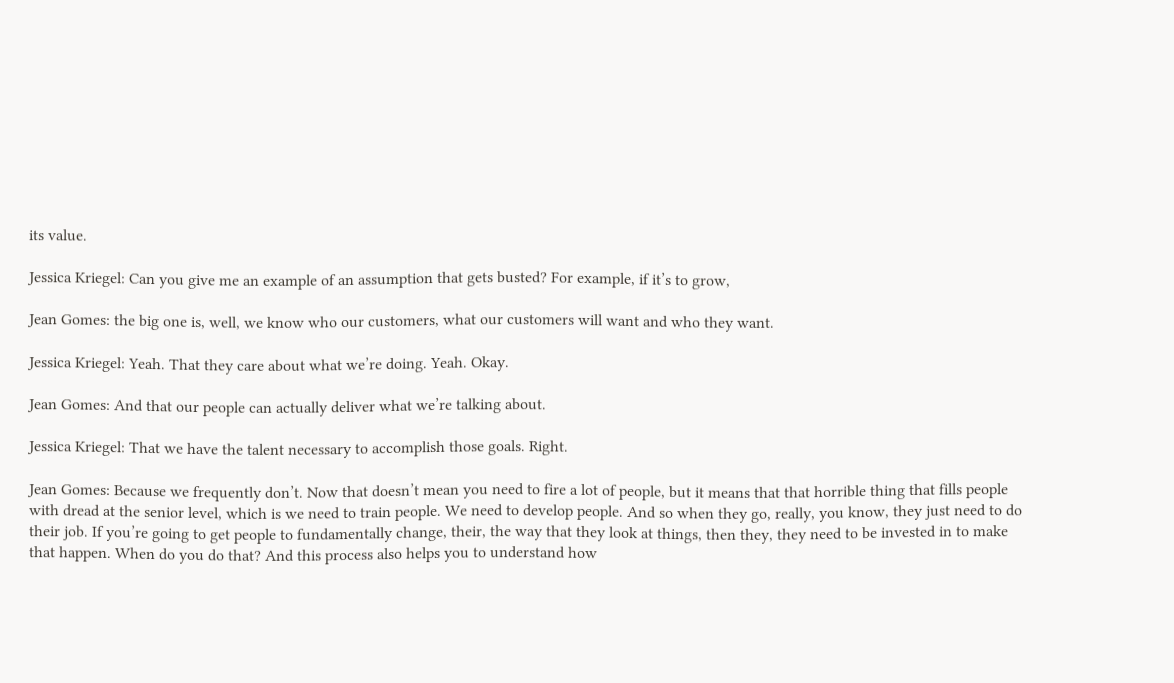its value.

Jessica Kriegel: Can you give me an example of an assumption that gets busted? For example, if it’s to grow,

Jean Gomes: the big one is, well, we know who our customers, what our customers will want and who they want.

Jessica Kriegel: Yeah. That they care about what we’re doing. Yeah. Okay.

Jean Gomes: And that our people can actually deliver what we’re talking about.

Jessica Kriegel: That we have the talent necessary to accomplish those goals. Right.

Jean Gomes: Because we frequently don’t. Now that doesn’t mean you need to fire a lot of people, but it means that that horrible thing that fills people with dread at the senior level, which is we need to train people. We need to develop people. And so when they go, really, you know, they just need to do their job. If you’re going to get people to fundamentally change, their, the way that they look at things, then they, they need to be invested in to make that happen. When do you do that? And this process also helps you to understand how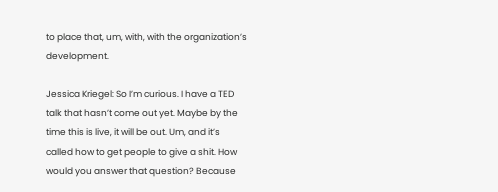to place that, um, with, with the organization’s development.

Jessica Kriegel: So I’m curious. I have a TED talk that hasn’t come out yet. Maybe by the time this is live, it will be out. Um, and it’s called how to get people to give a shit. How would you answer that question? Because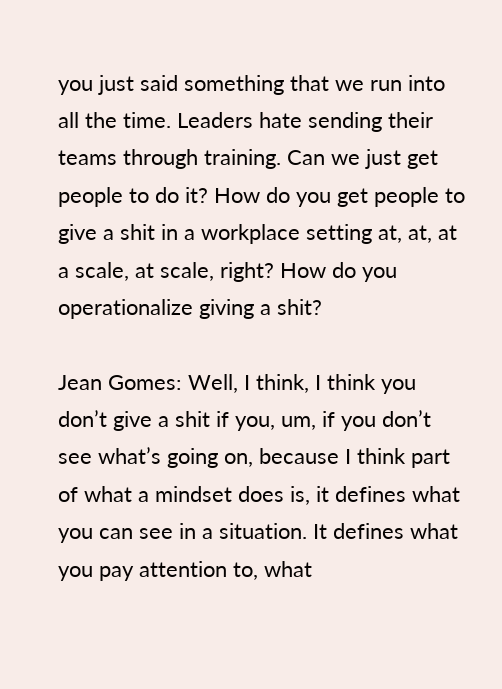you just said something that we run into all the time. Leaders hate sending their teams through training. Can we just get people to do it? How do you get people to give a shit in a workplace setting at, at, at a scale, at scale, right? How do you operationalize giving a shit?

Jean Gomes: Well, I think, I think you don’t give a shit if you, um, if you don’t see what’s going on, because I think part of what a mindset does is, it defines what you can see in a situation. It defines what you pay attention to, what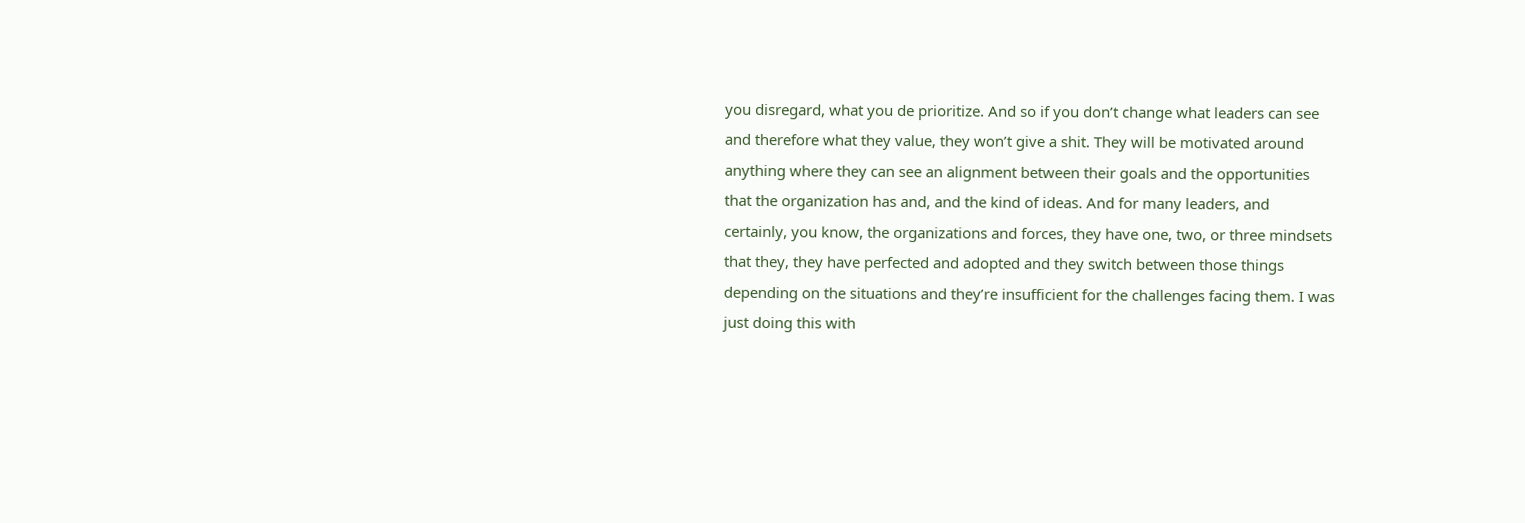you disregard, what you de prioritize. And so if you don’t change what leaders can see and therefore what they value, they won’t give a shit. They will be motivated around anything where they can see an alignment between their goals and the opportunities that the organization has and, and the kind of ideas. And for many leaders, and certainly, you know, the organizations and forces, they have one, two, or three mindsets that they, they have perfected and adopted and they switch between those things depending on the situations and they’re insufficient for the challenges facing them. I was just doing this with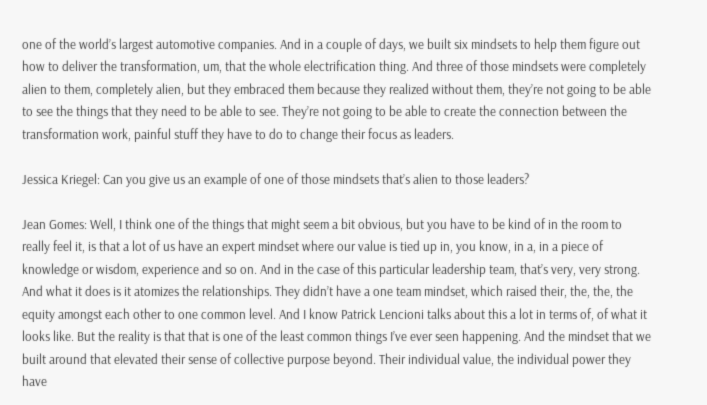one of the world’s largest automotive companies. And in a couple of days, we built six mindsets to help them figure out how to deliver the transformation, um, that the whole electrification thing. And three of those mindsets were completely alien to them, completely alien, but they embraced them because they realized without them, they’re not going to be able to see the things that they need to be able to see. They’re not going to be able to create the connection between the transformation work, painful stuff they have to do to change their focus as leaders.

Jessica Kriegel: Can you give us an example of one of those mindsets that’s alien to those leaders?

Jean Gomes: Well, I think one of the things that might seem a bit obvious, but you have to be kind of in the room to really feel it, is that a lot of us have an expert mindset where our value is tied up in, you know, in a, in a piece of knowledge or wisdom, experience and so on. And in the case of this particular leadership team, that’s very, very strong. And what it does is it atomizes the relationships. They didn’t have a one team mindset, which raised their, the, the, the equity amongst each other to one common level. And I know Patrick Lencioni talks about this a lot in terms of, of what it looks like. But the reality is that that is one of the least common things I’ve ever seen happening. And the mindset that we built around that elevated their sense of collective purpose beyond. Their individual value, the individual power they have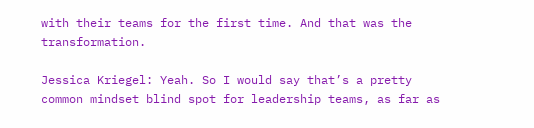with their teams for the first time. And that was the transformation.

Jessica Kriegel: Yeah. So I would say that’s a pretty common mindset blind spot for leadership teams, as far as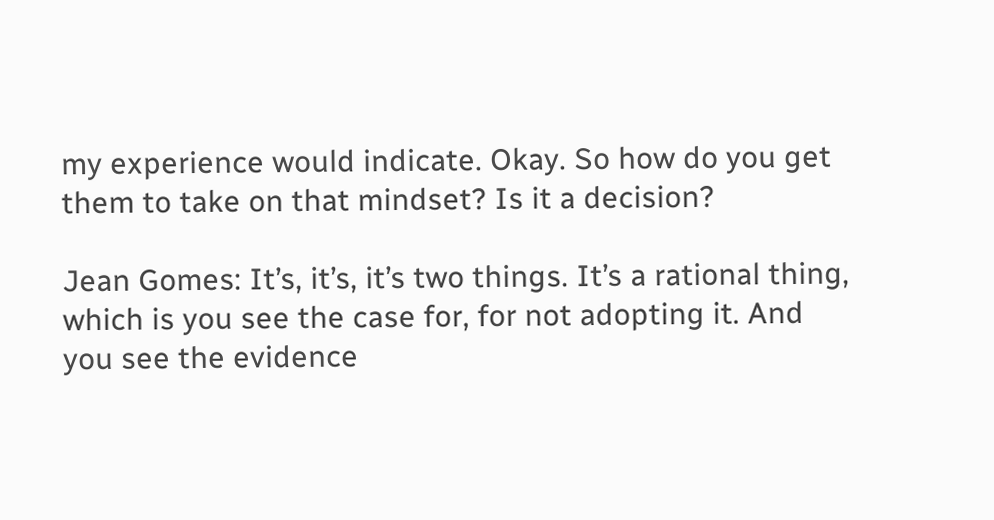my experience would indicate. Okay. So how do you get them to take on that mindset? Is it a decision?

Jean Gomes: It’s, it’s, it’s two things. It’s a rational thing, which is you see the case for, for not adopting it. And you see the evidence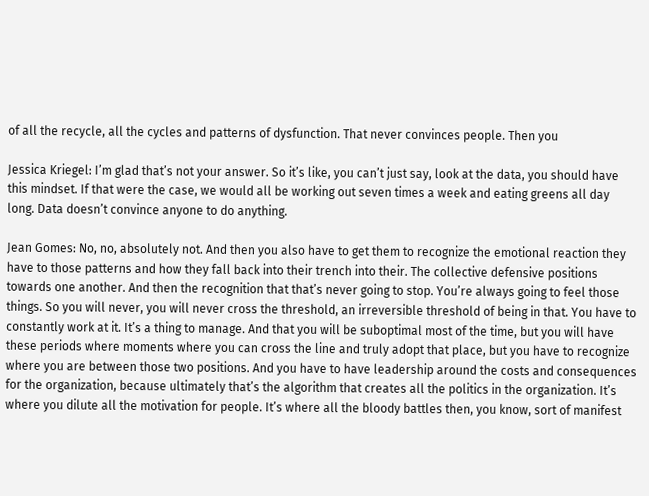of all the recycle, all the cycles and patterns of dysfunction. That never convinces people. Then you

Jessica Kriegel: I’m glad that’s not your answer. So it’s like, you can’t just say, look at the data, you should have this mindset. If that were the case, we would all be working out seven times a week and eating greens all day long. Data doesn’t convince anyone to do anything.

Jean Gomes: No, no, absolutely not. And then you also have to get them to recognize the emotional reaction they have to those patterns and how they fall back into their trench into their. The collective defensive positions towards one another. And then the recognition that that’s never going to stop. You’re always going to feel those things. So you will never, you will never cross the threshold, an irreversible threshold of being in that. You have to constantly work at it. It’s a thing to manage. And that you will be suboptimal most of the time, but you will have these periods where moments where you can cross the line and truly adopt that place, but you have to recognize where you are between those two positions. And you have to have leadership around the costs and consequences for the organization, because ultimately that’s the algorithm that creates all the politics in the organization. It’s where you dilute all the motivation for people. It’s where all the bloody battles then, you know, sort of manifest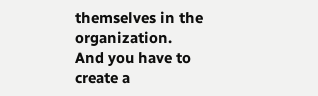themselves in the organization. And you have to create a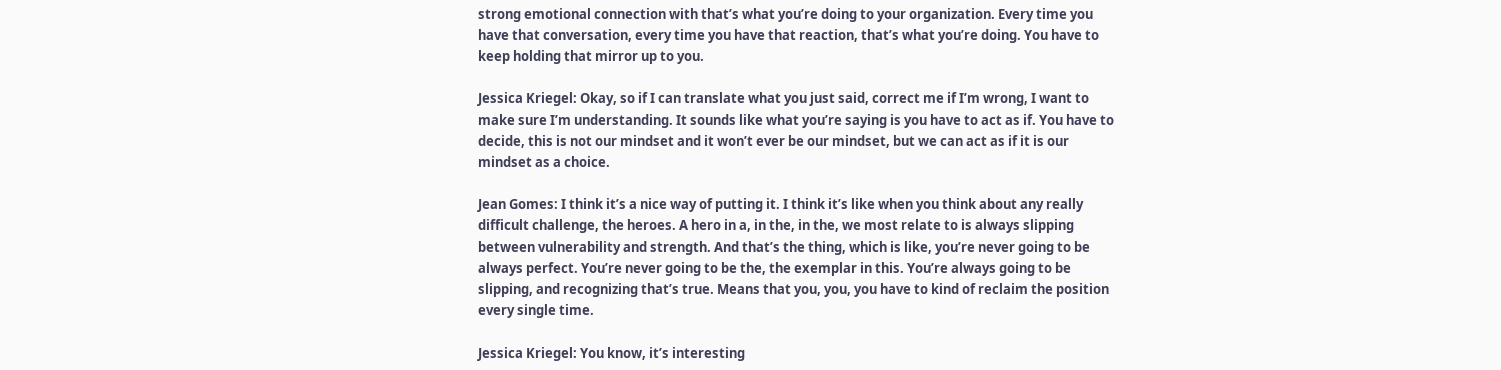strong emotional connection with that’s what you’re doing to your organization. Every time you have that conversation, every time you have that reaction, that’s what you’re doing. You have to keep holding that mirror up to you.

Jessica Kriegel: Okay, so if I can translate what you just said, correct me if I’m wrong, I want to make sure I’m understanding. It sounds like what you’re saying is you have to act as if. You have to decide, this is not our mindset and it won’t ever be our mindset, but we can act as if it is our mindset as a choice.

Jean Gomes: I think it’s a nice way of putting it. I think it’s like when you think about any really difficult challenge, the heroes. A hero in a, in the, in the, we most relate to is always slipping between vulnerability and strength. And that’s the thing, which is like, you’re never going to be always perfect. You’re never going to be the, the exemplar in this. You’re always going to be slipping, and recognizing that’s true. Means that you, you, you have to kind of reclaim the position every single time.

Jessica Kriegel: You know, it’s interesting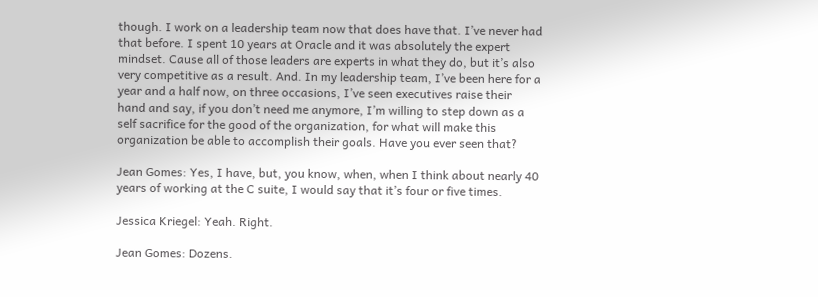though. I work on a leadership team now that does have that. I’ve never had that before. I spent 10 years at Oracle and it was absolutely the expert mindset. Cause all of those leaders are experts in what they do, but it’s also very competitive as a result. And. In my leadership team, I’ve been here for a year and a half now, on three occasions, I’ve seen executives raise their hand and say, if you don’t need me anymore, I’m willing to step down as a self sacrifice for the good of the organization, for what will make this organization be able to accomplish their goals. Have you ever seen that?

Jean Gomes: Yes, I have, but, you know, when, when I think about nearly 40 years of working at the C suite, I would say that it’s four or five times.

Jessica Kriegel: Yeah. Right.

Jean Gomes: Dozens.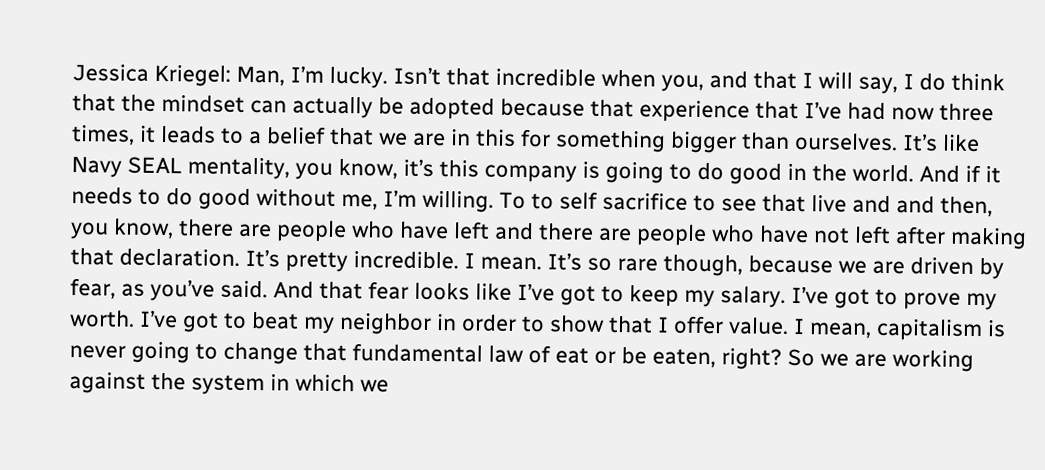Jessica Kriegel: Man, I’m lucky. Isn’t that incredible when you, and that I will say, I do think that the mindset can actually be adopted because that experience that I’ve had now three times, it leads to a belief that we are in this for something bigger than ourselves. It’s like Navy SEAL mentality, you know, it’s this company is going to do good in the world. And if it needs to do good without me, I’m willing. To to self sacrifice to see that live and and then, you know, there are people who have left and there are people who have not left after making that declaration. It’s pretty incredible. I mean. It’s so rare though, because we are driven by fear, as you’ve said. And that fear looks like I’ve got to keep my salary. I’ve got to prove my worth. I’ve got to beat my neighbor in order to show that I offer value. I mean, capitalism is never going to change that fundamental law of eat or be eaten, right? So we are working against the system in which we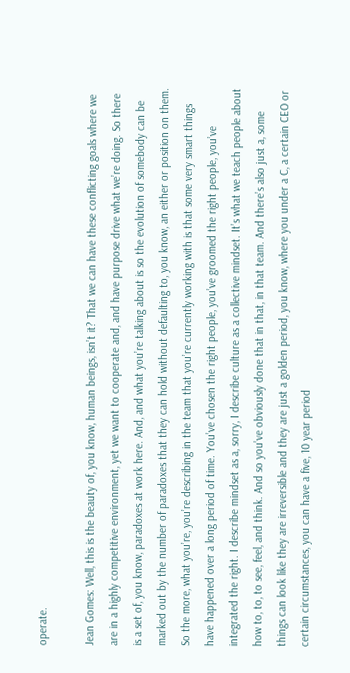operate.

Jean Gomes: Well, this is the beauty of, you know, human beings, isn’t it? That we can have these conflicting goals where we are in a highly competitive environment, yet we want to cooperate and, and have purpose drive what we’re doing. So there is a set of, you know, paradoxes at work here. And, and what you’re talking about is so the evolution of somebody can be marked out by the number of paradoxes that they can hold without defaulting to, you know, an either or position on them. So the more, what you’re, you’re describing in the team that you’re currently working with is that some very smart things have happened over a long period of time. You’ve chosen the right people, you’ve groomed the right people, you’ve integrated the right. I describe mindset as a, sorry, I describe culture as a collective mindset. It’s what we teach people about how to, to, to see, feel, and think. And so you’ve obviously done that in that, in that team. And there’s also just a, some things can look like they are irreversible and they are just a golden period, you know, where you under a C, a certain CEO or certain circumstances, you can have a five, 10 year period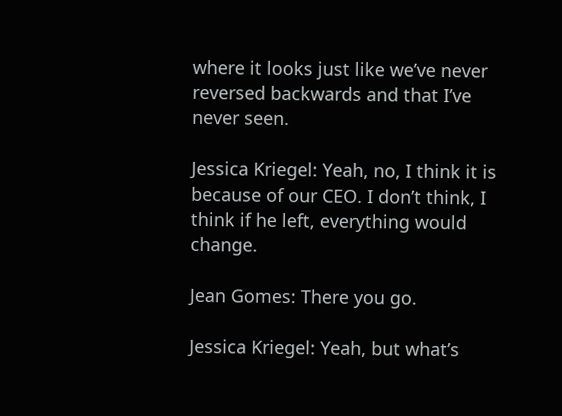where it looks just like we’ve never reversed backwards and that I’ve never seen.

Jessica Kriegel: Yeah, no, I think it is because of our CEO. I don’t think, I think if he left, everything would change.

Jean Gomes: There you go.

Jessica Kriegel: Yeah, but what’s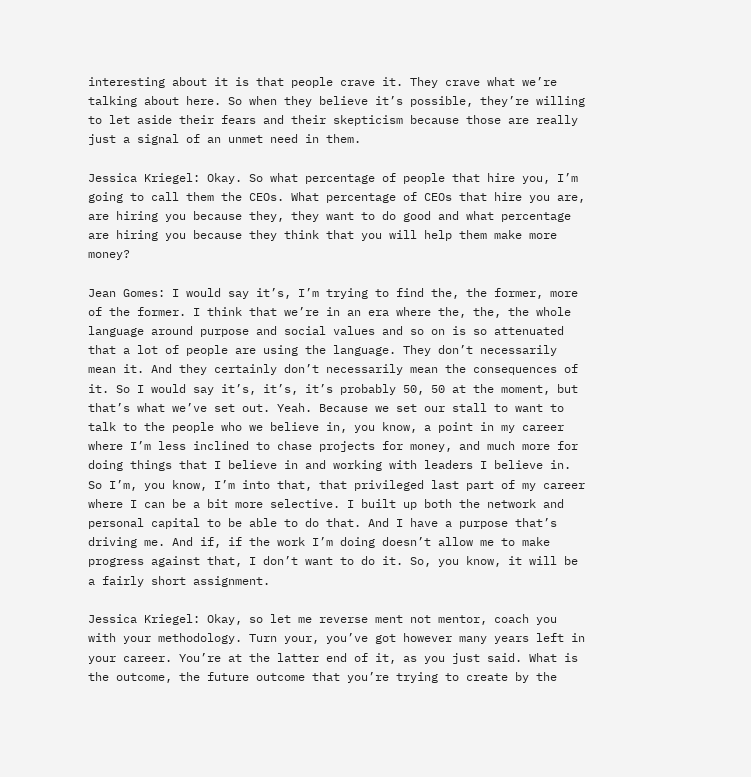interesting about it is that people crave it. They crave what we’re talking about here. So when they believe it’s possible, they’re willing to let aside their fears and their skepticism because those are really just a signal of an unmet need in them.

Jessica Kriegel: Okay. So what percentage of people that hire you, I’m going to call them the CEOs. What percentage of CEOs that hire you are, are hiring you because they, they want to do good and what percentage are hiring you because they think that you will help them make more money?

Jean Gomes: I would say it’s, I’m trying to find the, the former, more of the former. I think that we’re in an era where the, the, the whole language around purpose and social values and so on is so attenuated that a lot of people are using the language. They don’t necessarily mean it. And they certainly don’t necessarily mean the consequences of it. So I would say it’s, it’s, it’s probably 50, 50 at the moment, but that’s what we’ve set out. Yeah. Because we set our stall to want to talk to the people who we believe in, you know, a point in my career where I’m less inclined to chase projects for money, and much more for doing things that I believe in and working with leaders I believe in. So I’m, you know, I’m into that, that privileged last part of my career where I can be a bit more selective. I built up both the network and personal capital to be able to do that. And I have a purpose that’s driving me. And if, if the work I’m doing doesn’t allow me to make progress against that, I don’t want to do it. So, you know, it will be a fairly short assignment.

Jessica Kriegel: Okay, so let me reverse ment not mentor, coach you with your methodology. Turn your, you’ve got however many years left in your career. You’re at the latter end of it, as you just said. What is the outcome, the future outcome that you’re trying to create by the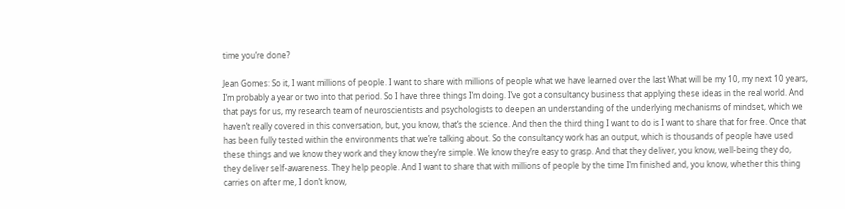time you’re done?

Jean Gomes: So it, I want millions of people. I want to share with millions of people what we have learned over the last What will be my 10, my next 10 years, I’m probably a year or two into that period. So I have three things I’m doing. I’ve got a consultancy business that applying these ideas in the real world. And that pays for us, my research team of neuroscientists and psychologists to deepen an understanding of the underlying mechanisms of mindset, which we haven’t really covered in this conversation, but, you know, that’s the science. And then the third thing I want to do is I want to share that for free. Once that has been fully tested within the environments that we’re talking about. So the consultancy work has an output, which is thousands of people have used these things and we know they work and they know they’re simple. We know they’re easy to grasp. And that they deliver, you know, well-being they do, they deliver self-awareness. They help people. And I want to share that with millions of people by the time I’m finished and, you know, whether this thing carries on after me, I don’t know,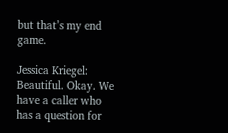but that’s my end game.

Jessica Kriegel: Beautiful. Okay. We have a caller who has a question for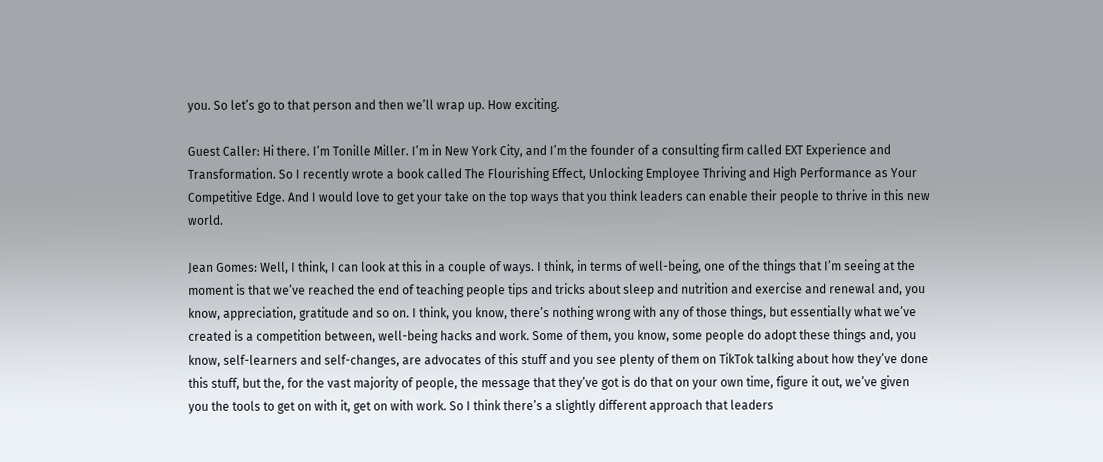you. So let’s go to that person and then we’ll wrap up. How exciting.

Guest Caller: Hi there. I’m Tonille Miller. I’m in New York City, and I’m the founder of a consulting firm called EXT Experience and Transformation. So I recently wrote a book called The Flourishing Effect, Unlocking Employee Thriving and High Performance as Your Competitive Edge. And I would love to get your take on the top ways that you think leaders can enable their people to thrive in this new world.

Jean Gomes: Well, I think, I can look at this in a couple of ways. I think, in terms of well-being, one of the things that I’m seeing at the moment is that we’ve reached the end of teaching people tips and tricks about sleep and nutrition and exercise and renewal and, you know, appreciation, gratitude and so on. I think, you know, there’s nothing wrong with any of those things, but essentially what we’ve created is a competition between, well-being hacks and work. Some of them, you know, some people do adopt these things and, you know, self-learners and self-changes, are advocates of this stuff and you see plenty of them on TikTok talking about how they’ve done this stuff, but the, for the vast majority of people, the message that they’ve got is do that on your own time, figure it out, we’ve given you the tools to get on with it, get on with work. So I think there’s a slightly different approach that leaders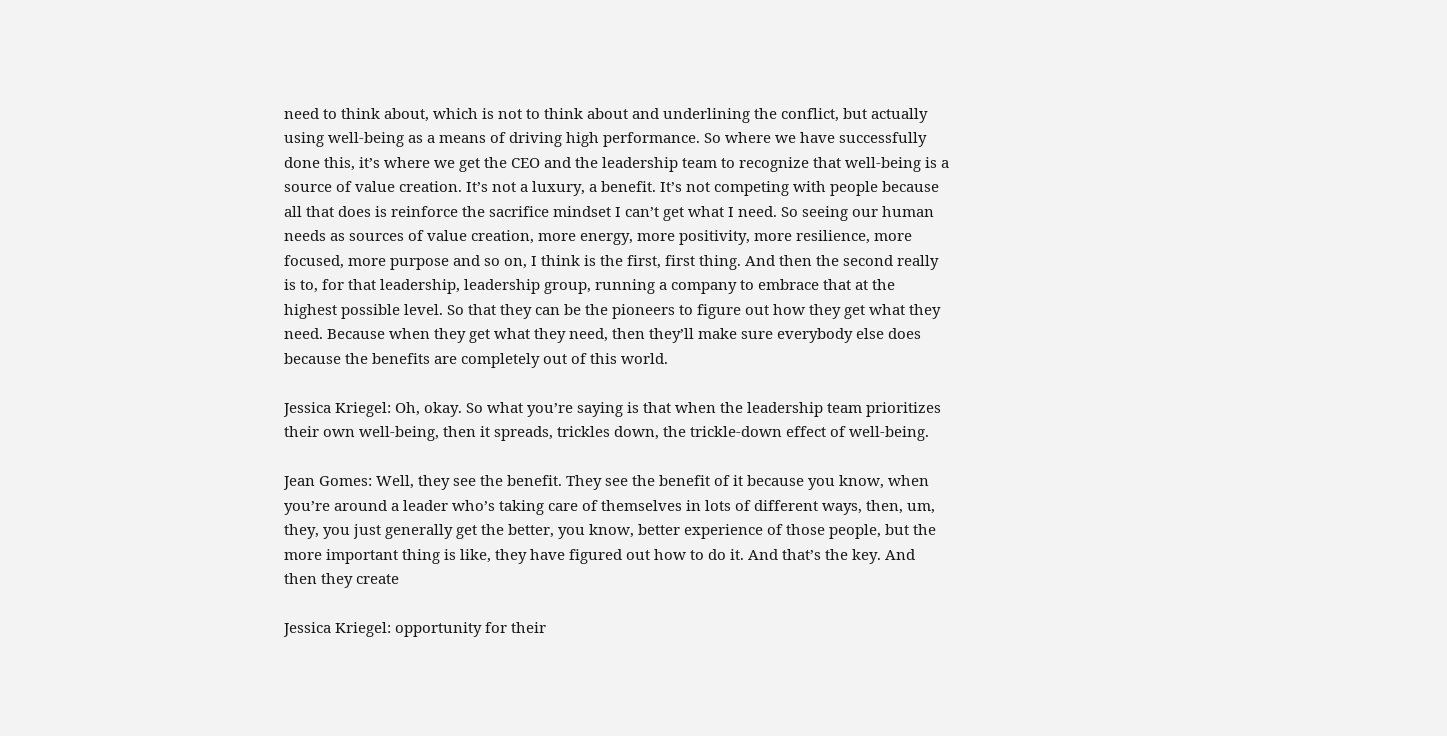need to think about, which is not to think about and underlining the conflict, but actually using well-being as a means of driving high performance. So where we have successfully done this, it’s where we get the CEO and the leadership team to recognize that well-being is a source of value creation. It’s not a luxury, a benefit. It’s not competing with people because all that does is reinforce the sacrifice mindset I can’t get what I need. So seeing our human needs as sources of value creation, more energy, more positivity, more resilience, more focused, more purpose and so on, I think is the first, first thing. And then the second really is to, for that leadership, leadership group, running a company to embrace that at the highest possible level. So that they can be the pioneers to figure out how they get what they need. Because when they get what they need, then they’ll make sure everybody else does because the benefits are completely out of this world.

Jessica Kriegel: Oh, okay. So what you’re saying is that when the leadership team prioritizes their own well-being, then it spreads, trickles down, the trickle-down effect of well-being.

Jean Gomes: Well, they see the benefit. They see the benefit of it because you know, when you’re around a leader who’s taking care of themselves in lots of different ways, then, um, they, you just generally get the better, you know, better experience of those people, but the more important thing is like, they have figured out how to do it. And that’s the key. And then they create

Jessica Kriegel: opportunity for their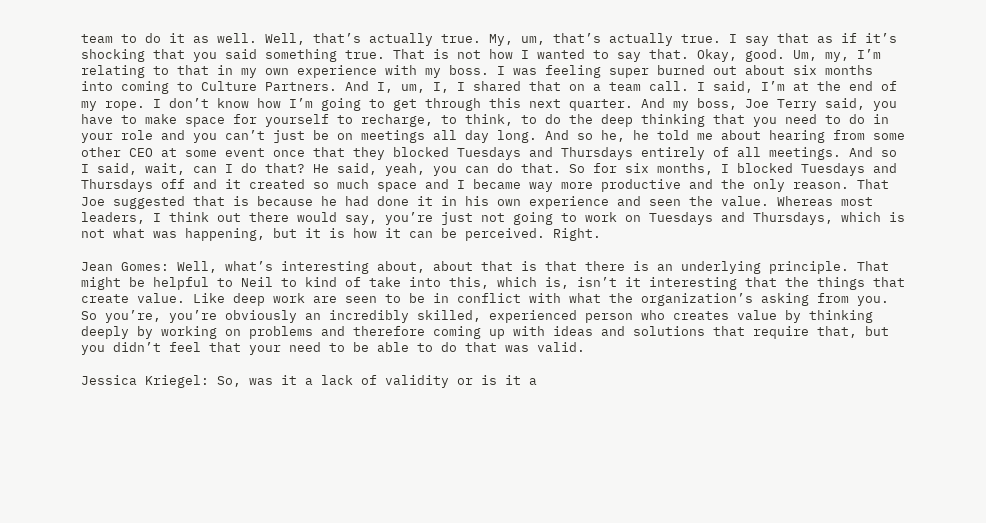team to do it as well. Well, that’s actually true. My, um, that’s actually true. I say that as if it’s shocking that you said something true. That is not how I wanted to say that. Okay, good. Um, my, I’m relating to that in my own experience with my boss. I was feeling super burned out about six months into coming to Culture Partners. And I, um, I, I shared that on a team call. I said, I’m at the end of my rope. I don’t know how I’m going to get through this next quarter. And my boss, Joe Terry said, you have to make space for yourself to recharge, to think, to do the deep thinking that you need to do in your role and you can’t just be on meetings all day long. And so he, he told me about hearing from some other CEO at some event once that they blocked Tuesdays and Thursdays entirely of all meetings. And so I said, wait, can I do that? He said, yeah, you can do that. So for six months, I blocked Tuesdays and Thursdays off and it created so much space and I became way more productive and the only reason. That Joe suggested that is because he had done it in his own experience and seen the value. Whereas most leaders, I think out there would say, you’re just not going to work on Tuesdays and Thursdays, which is not what was happening, but it is how it can be perceived. Right.

Jean Gomes: Well, what’s interesting about, about that is that there is an underlying principle. That might be helpful to Neil to kind of take into this, which is, isn’t it interesting that the things that create value. Like deep work are seen to be in conflict with what the organization’s asking from you. So you’re, you’re obviously an incredibly skilled, experienced person who creates value by thinking deeply by working on problems and therefore coming up with ideas and solutions that require that, but you didn’t feel that your need to be able to do that was valid.

Jessica Kriegel: So, was it a lack of validity or is it a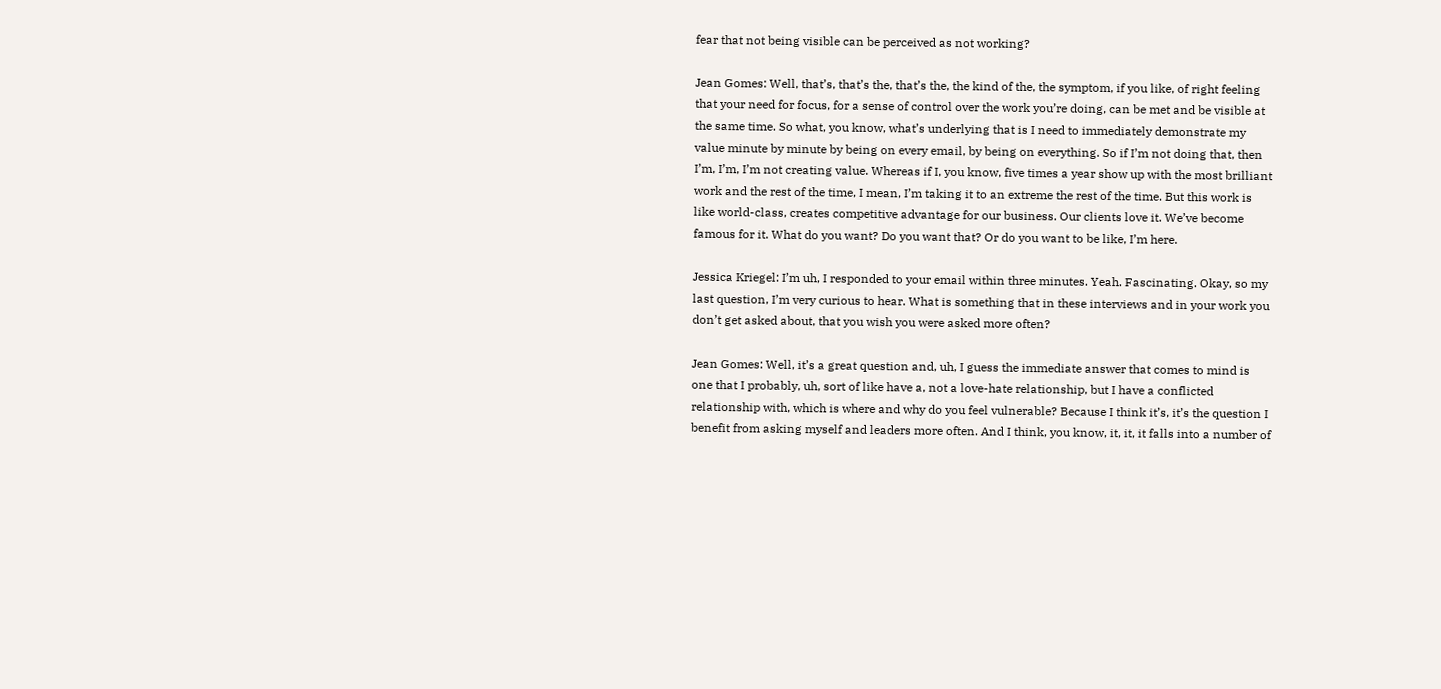fear that not being visible can be perceived as not working?

Jean Gomes: Well, that’s, that’s the, that’s the, the kind of the, the symptom, if you like, of right feeling that your need for focus, for a sense of control over the work you’re doing, can be met and be visible at the same time. So what, you know, what’s underlying that is I need to immediately demonstrate my value minute by minute by being on every email, by being on everything. So if I’m not doing that, then I’m, I’m, I’m not creating value. Whereas if I, you know, five times a year show up with the most brilliant work and the rest of the time, I mean, I’m taking it to an extreme the rest of the time. But this work is like world-class, creates competitive advantage for our business. Our clients love it. We’ve become famous for it. What do you want? Do you want that? Or do you want to be like, I’m here.

Jessica Kriegel: I’m uh, I responded to your email within three minutes. Yeah. Fascinating. Okay, so my last question, I’m very curious to hear. What is something that in these interviews and in your work you don’t get asked about, that you wish you were asked more often?

Jean Gomes: Well, it’s a great question and, uh, I guess the immediate answer that comes to mind is one that I probably, uh, sort of like have a, not a love-hate relationship, but I have a conflicted relationship with, which is where and why do you feel vulnerable? Because I think it’s, it’s the question I benefit from asking myself and leaders more often. And I think, you know, it, it, it falls into a number of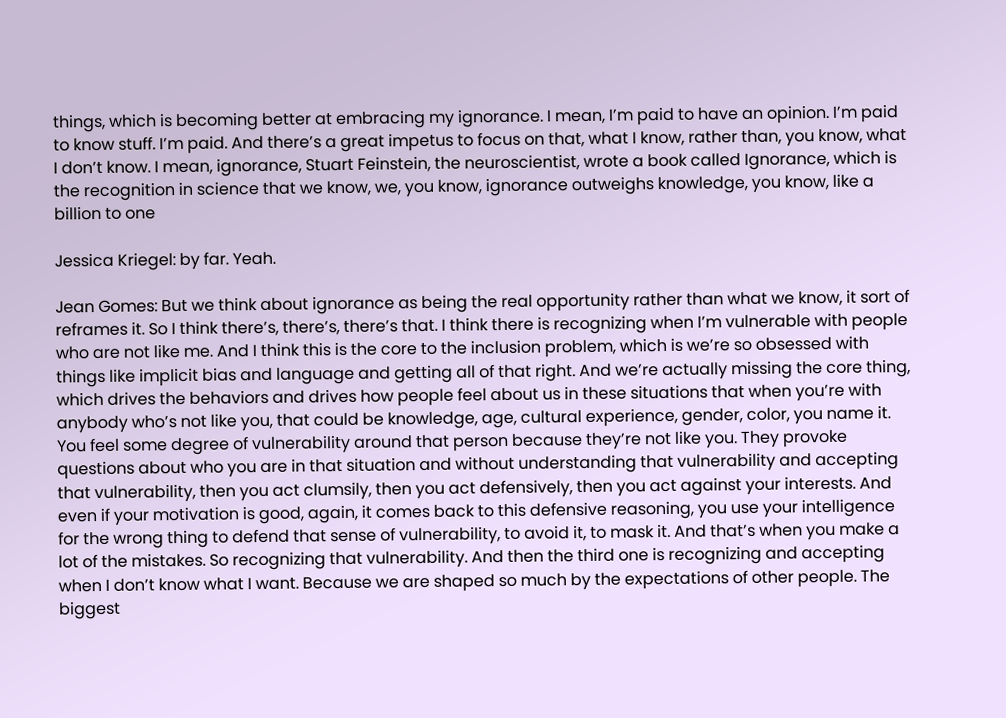things, which is becoming better at embracing my ignorance. I mean, I’m paid to have an opinion. I’m paid to know stuff. I’m paid. And there’s a great impetus to focus on that, what I know, rather than, you know, what I don’t know. I mean, ignorance, Stuart Feinstein, the neuroscientist, wrote a book called Ignorance, which is the recognition in science that we know, we, you know, ignorance outweighs knowledge, you know, like a billion to one

Jessica Kriegel: by far. Yeah.

Jean Gomes: But we think about ignorance as being the real opportunity rather than what we know, it sort of reframes it. So I think there’s, there’s, there’s that. I think there is recognizing when I’m vulnerable with people who are not like me. And I think this is the core to the inclusion problem, which is we’re so obsessed with things like implicit bias and language and getting all of that right. And we’re actually missing the core thing, which drives the behaviors and drives how people feel about us in these situations that when you’re with anybody who’s not like you, that could be knowledge, age, cultural experience, gender, color, you name it. You feel some degree of vulnerability around that person because they’re not like you. They provoke questions about who you are in that situation and without understanding that vulnerability and accepting that vulnerability, then you act clumsily, then you act defensively, then you act against your interests. And even if your motivation is good, again, it comes back to this defensive reasoning, you use your intelligence for the wrong thing to defend that sense of vulnerability, to avoid it, to mask it. And that’s when you make a lot of the mistakes. So recognizing that vulnerability. And then the third one is recognizing and accepting when I don’t know what I want. Because we are shaped so much by the expectations of other people. The biggest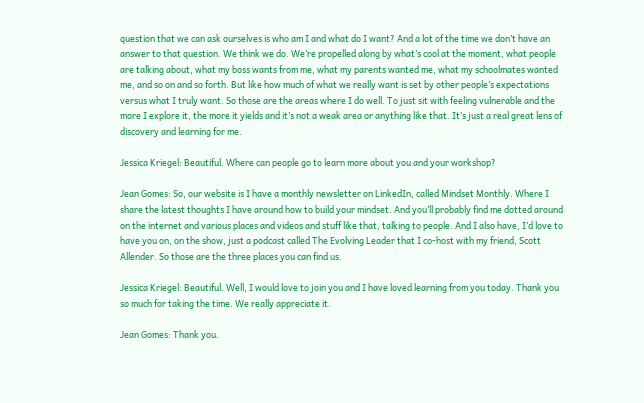question that we can ask ourselves is who am I and what do I want? And a lot of the time we don’t have an answer to that question. We think we do. We’re propelled along by what’s cool at the moment, what people are talking about, what my boss wants from me, what my parents wanted me, what my schoolmates wanted me, and so on and so forth. But like how much of what we really want is set by other people’s expectations versus what I truly want. So those are the areas where I do well. To just sit with feeling vulnerable and the more I explore it, the more it yields and it’s not a weak area or anything like that. It’s just a real great lens of discovery and learning for me.

Jessica Kriegel: Beautiful. Where can people go to learn more about you and your workshop?

Jean Gomes: So, our website is I have a monthly newsletter on LinkedIn, called Mindset Monthly. Where I share the latest thoughts I have around how to build your mindset. And you’ll probably find me dotted around on the internet and various places and videos and stuff like that, talking to people. And I also have, I’d love to have you on, on the show, just a podcast called The Evolving Leader that I co-host with my friend, Scott Allender. So those are the three places you can find us.

Jessica Kriegel: Beautiful. Well, I would love to join you and I have loved learning from you today. Thank you so much for taking the time. We really appreciate it.

Jean Gomes: Thank you.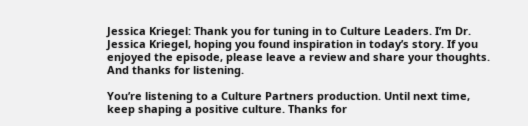Jessica Kriegel: Thank you for tuning in to Culture Leaders. I’m Dr. Jessica Kriegel, hoping you found inspiration in today’s story. If you enjoyed the episode, please leave a review and share your thoughts. And thanks for listening.

You’re listening to a Culture Partners production. Until next time, keep shaping a positive culture. Thanks for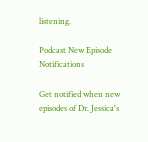listening.

Podcast New Episode Notifications

Get notified when new episodes of Dr. Jessica's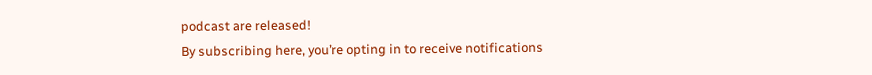podcast are released!
By subscribing here, you’re opting in to receive notifications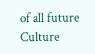of all future Culture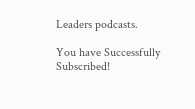Leaders podcasts.

You have Successfully Subscribed!